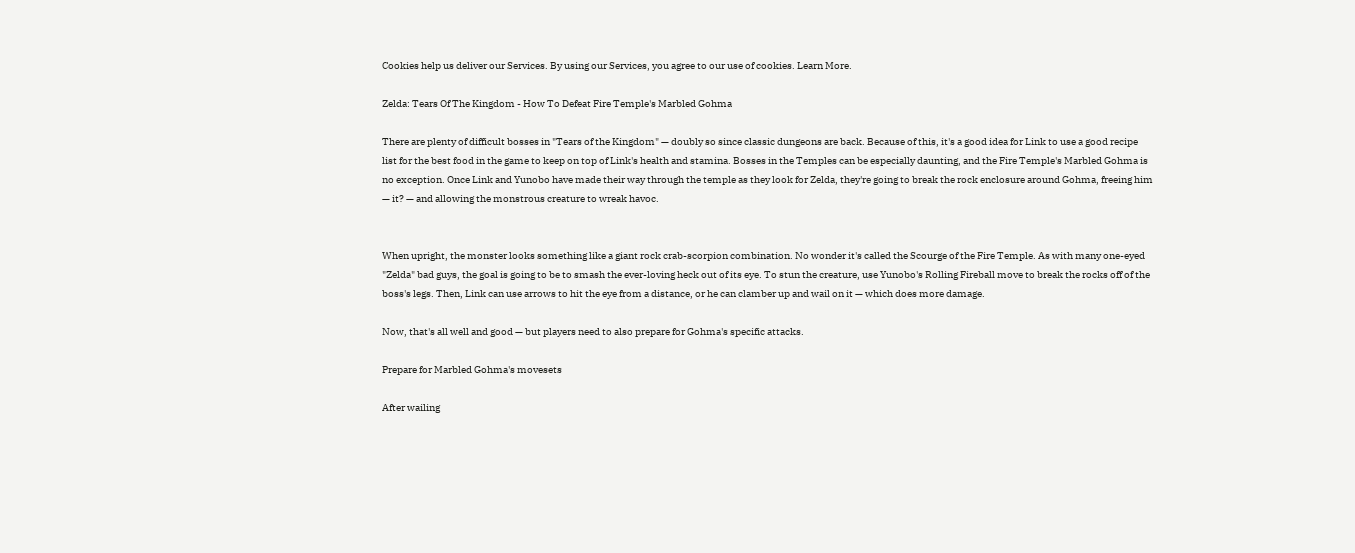Cookies help us deliver our Services. By using our Services, you agree to our use of cookies. Learn More.

Zelda: Tears Of The Kingdom - How To Defeat Fire Temple's Marbled Gohma

There are plenty of difficult bosses in "Tears of the Kingdom" — doubly so since classic dungeons are back. Because of this, it's a good idea for Link to use a good recipe list for the best food in the game to keep on top of Link's health and stamina. Bosses in the Temples can be especially daunting, and the Fire Temple's Marbled Gohma is no exception. Once Link and Yunobo have made their way through the temple as they look for Zelda, they're going to break the rock enclosure around Gohma, freeing him — it? — and allowing the monstrous creature to wreak havoc.


When upright, the monster looks something like a giant rock crab-scorpion combination. No wonder it's called the Scourge of the Fire Temple. As with many one-eyed "Zelda" bad guys, the goal is going to be to smash the ever-loving heck out of its eye. To stun the creature, use Yunobo's Rolling Fireball move to break the rocks off of the boss's legs. Then, Link can use arrows to hit the eye from a distance, or he can clamber up and wail on it — which does more damage.

Now, that's all well and good — but players need to also prepare for Gohma's specific attacks.

Prepare for Marbled Gohma's movesets

After wailing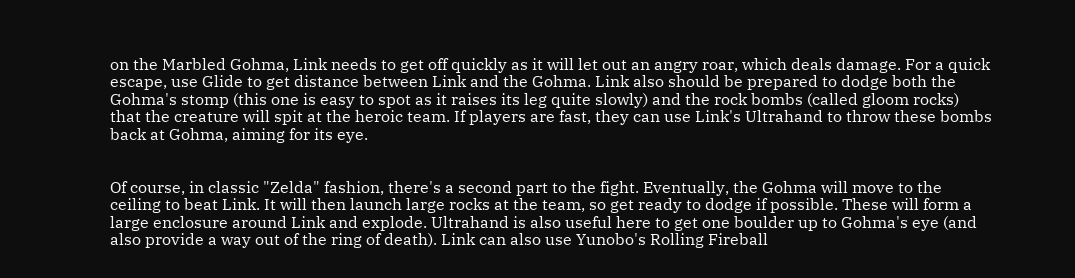on the Marbled Gohma, Link needs to get off quickly as it will let out an angry roar, which deals damage. For a quick escape, use Glide to get distance between Link and the Gohma. Link also should be prepared to dodge both the Gohma's stomp (this one is easy to spot as it raises its leg quite slowly) and the rock bombs (called gloom rocks) that the creature will spit at the heroic team. If players are fast, they can use Link's Ultrahand to throw these bombs back at Gohma, aiming for its eye.


Of course, in classic "Zelda" fashion, there's a second part to the fight. Eventually, the Gohma will move to the ceiling to beat Link. It will then launch large rocks at the team, so get ready to dodge if possible. These will form a large enclosure around Link and explode. Ultrahand is also useful here to get one boulder up to Gohma's eye (and also provide a way out of the ring of death). Link can also use Yunobo's Rolling Fireball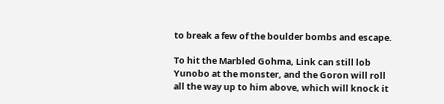to break a few of the boulder bombs and escape.

To hit the Marbled Gohma, Link can still lob Yunobo at the monster, and the Goron will roll all the way up to him above, which will knock it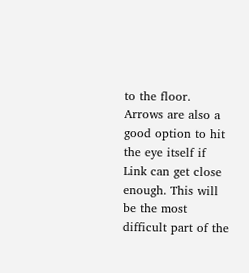to the floor. Arrows are also a good option to hit the eye itself if Link can get close enough. This will be the most difficult part of the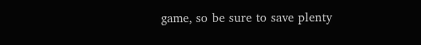game, so be sure to save plenty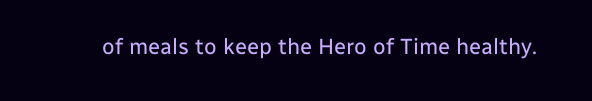of meals to keep the Hero of Time healthy.